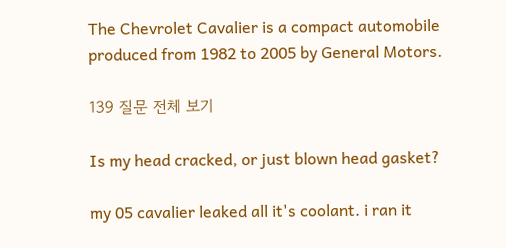The Chevrolet Cavalier is a compact automobile produced from 1982 to 2005 by General Motors.

139 질문 전체 보기

Is my head cracked, or just blown head gasket?

my 05 cavalier leaked all it's coolant. i ran it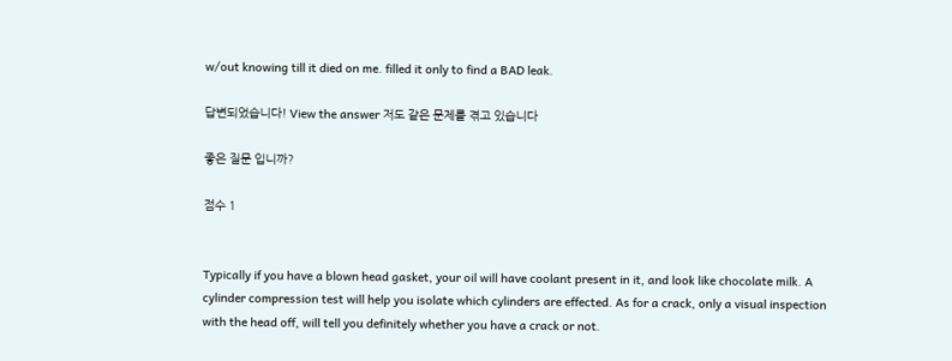w/out knowing till it died on me. filled it only to find a BAD leak.

답변되었습니다! View the answer 저도 같은 문제를 겪고 있습니다

좋은 질문 입니까?

점수 1


Typically if you have a blown head gasket, your oil will have coolant present in it, and look like chocolate milk. A cylinder compression test will help you isolate which cylinders are effected. As for a crack, only a visual inspection with the head off, will tell you definitely whether you have a crack or not.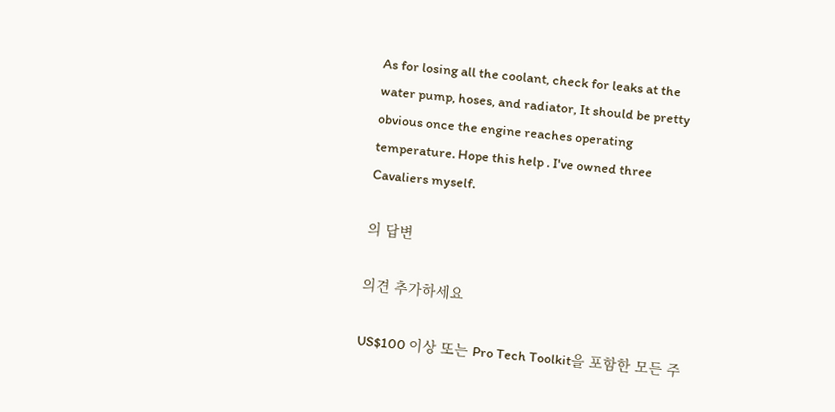As for losing all the coolant, check for leaks at the water pump, hoses, and radiator, It should be pretty obvious once the engine reaches operating temperature. Hope this help . I've owned three Cavaliers myself.

의 답변

의견 추가하세요

US$100 이상 또는 Pro Tech Toolkit을 포함한 모든 주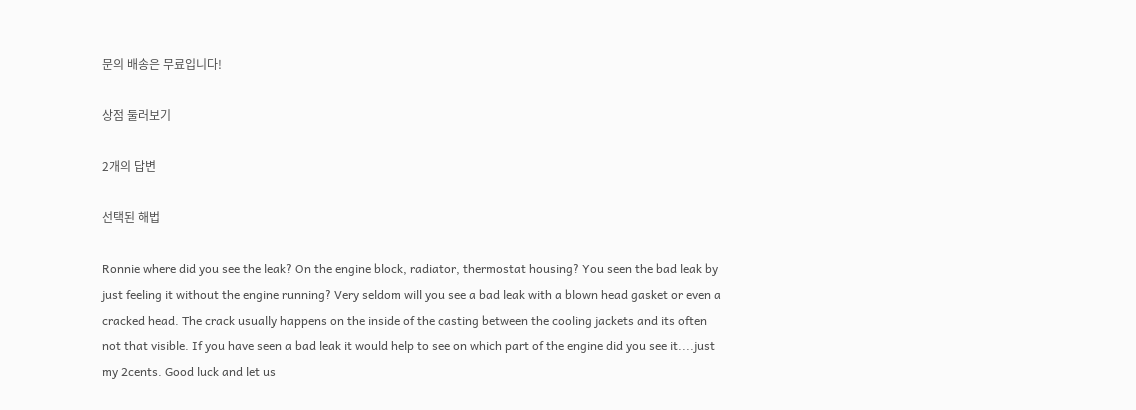문의 배송은 무료입니다!

상점 둘러보기

2개의 답변

선택된 해법

Ronnie where did you see the leak? On the engine block, radiator, thermostat housing? You seen the bad leak by just feeling it without the engine running? Very seldom will you see a bad leak with a blown head gasket or even a cracked head. The crack usually happens on the inside of the casting between the cooling jackets and its often not that visible. If you have seen a bad leak it would help to see on which part of the engine did you see it....just my 2cents. Good luck and let us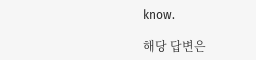know.

해당 답변은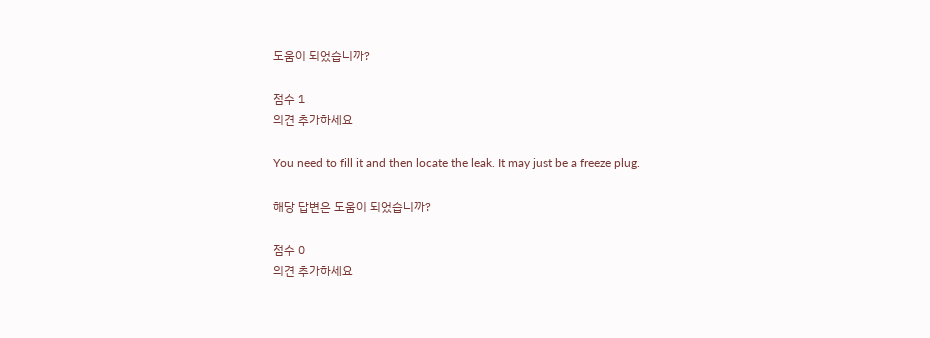도움이 되었습니까?

점수 1
의견 추가하세요

You need to fill it and then locate the leak. It may just be a freeze plug.

해당 답변은 도움이 되었습니까?

점수 0
의견 추가하세요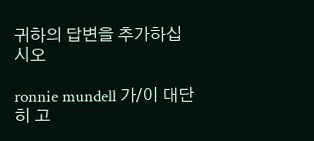귀하의 답변을 추가하십시오

ronnie mundell 가/이 대단히 고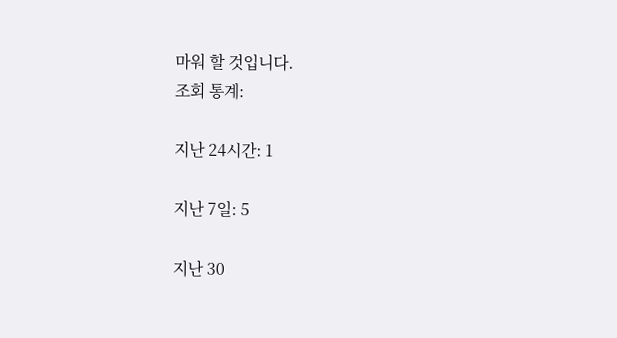마워 할 것입니다.
조회 통계:

지난 24시간: 1

지난 7일: 5

지난 30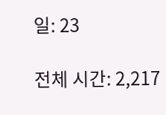일: 23

전체 시간: 2,217